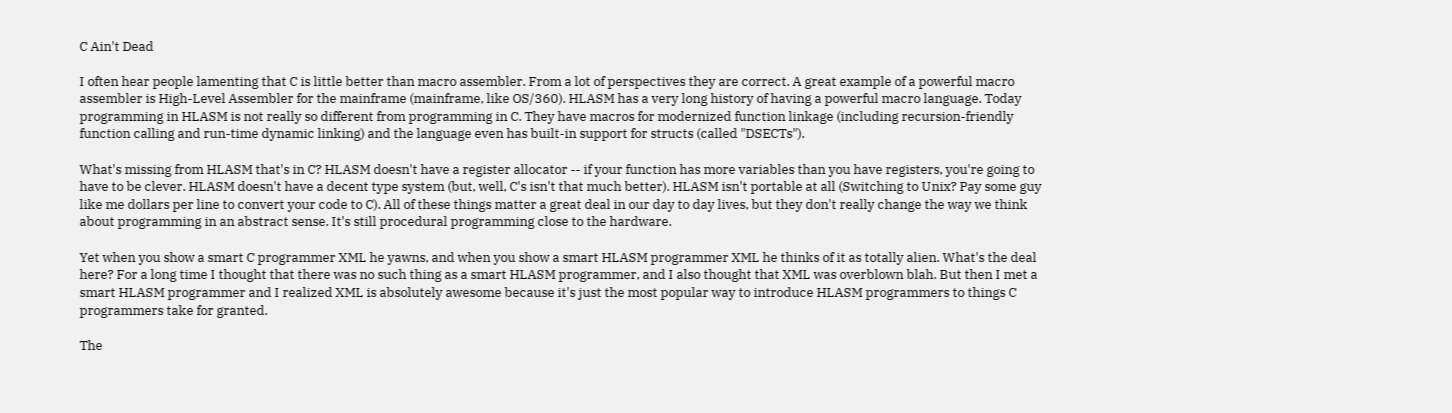C Ain't Dead

I often hear people lamenting that C is little better than macro assembler. From a lot of perspectives they are correct. A great example of a powerful macro assembler is High-Level Assembler for the mainframe (mainframe, like OS/360). HLASM has a very long history of having a powerful macro language. Today programming in HLASM is not really so different from programming in C. They have macros for modernized function linkage (including recursion-friendly function calling and run-time dynamic linking) and the language even has built-in support for structs (called "DSECTs").

What's missing from HLASM that's in C? HLASM doesn't have a register allocator -- if your function has more variables than you have registers, you're going to have to be clever. HLASM doesn't have a decent type system (but, well, C's isn't that much better). HLASM isn't portable at all (Switching to Unix? Pay some guy like me dollars per line to convert your code to C). All of these things matter a great deal in our day to day lives, but they don't really change the way we think about programming in an abstract sense. It's still procedural programming close to the hardware.

Yet when you show a smart C programmer XML he yawns, and when you show a smart HLASM programmer XML he thinks of it as totally alien. What's the deal here? For a long time I thought that there was no such thing as a smart HLASM programmer, and I also thought that XML was overblown blah. But then I met a smart HLASM programmer and I realized XML is absolutely awesome because it's just the most popular way to introduce HLASM programmers to things C programmers take for granted.

The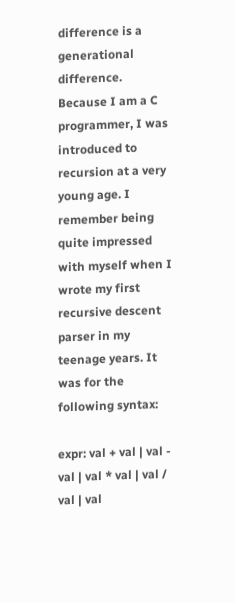difference is a generational difference. Because I am a C programmer, I was introduced to recursion at a very young age. I remember being quite impressed with myself when I wrote my first recursive descent parser in my teenage years. It was for the following syntax:

expr: val + val | val - val | val * val | val / val | val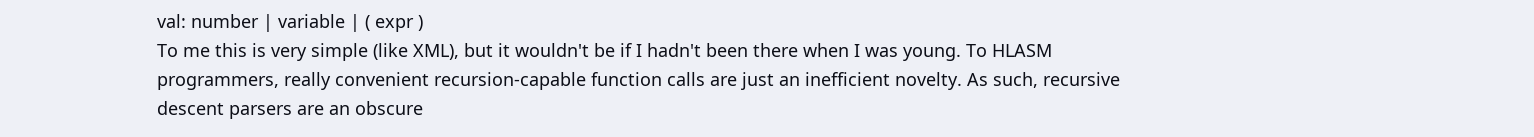val: number | variable | ( expr )
To me this is very simple (like XML), but it wouldn't be if I hadn't been there when I was young. To HLASM programmers, really convenient recursion-capable function calls are just an inefficient novelty. As such, recursive descent parsers are an obscure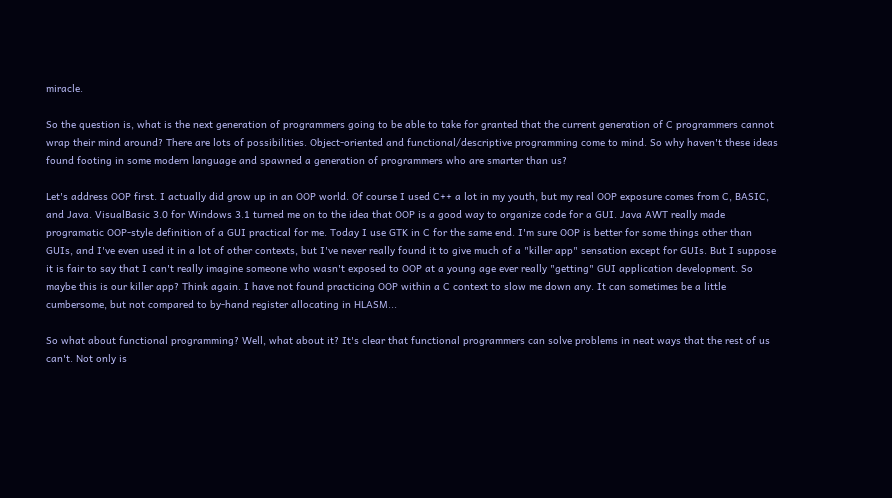miracle.

So the question is, what is the next generation of programmers going to be able to take for granted that the current generation of C programmers cannot wrap their mind around? There are lots of possibilities. Object-oriented and functional/descriptive programming come to mind. So why haven't these ideas found footing in some modern language and spawned a generation of programmers who are smarter than us?

Let's address OOP first. I actually did grow up in an OOP world. Of course I used C++ a lot in my youth, but my real OOP exposure comes from C, BASIC, and Java. VisualBasic 3.0 for Windows 3.1 turned me on to the idea that OOP is a good way to organize code for a GUI. Java AWT really made programatic OOP-style definition of a GUI practical for me. Today I use GTK in C for the same end. I'm sure OOP is better for some things other than GUIs, and I've even used it in a lot of other contexts, but I've never really found it to give much of a "killer app" sensation except for GUIs. But I suppose it is fair to say that I can't really imagine someone who wasn't exposed to OOP at a young age ever really "getting" GUI application development. So maybe this is our killer app? Think again. I have not found practicing OOP within a C context to slow me down any. It can sometimes be a little cumbersome, but not compared to by-hand register allocating in HLASM...

So what about functional programming? Well, what about it? It's clear that functional programmers can solve problems in neat ways that the rest of us can't. Not only is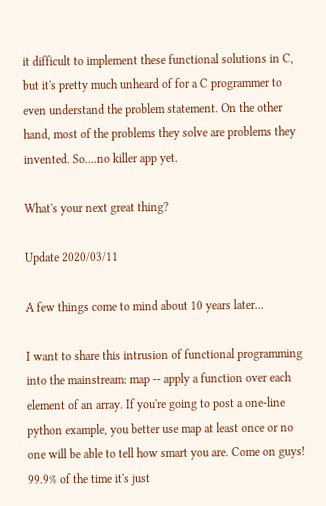it difficult to implement these functional solutions in C, but it's pretty much unheard of for a C programmer to even understand the problem statement. On the other hand, most of the problems they solve are problems they invented. So....no killer app yet.

What's your next great thing?

Update 2020/03/11

A few things come to mind about 10 years later...

I want to share this intrusion of functional programming into the mainstream: map -- apply a function over each element of an array. If you're going to post a one-line python example, you better use map at least once or no one will be able to tell how smart you are. Come on guys! 99.9% of the time it's just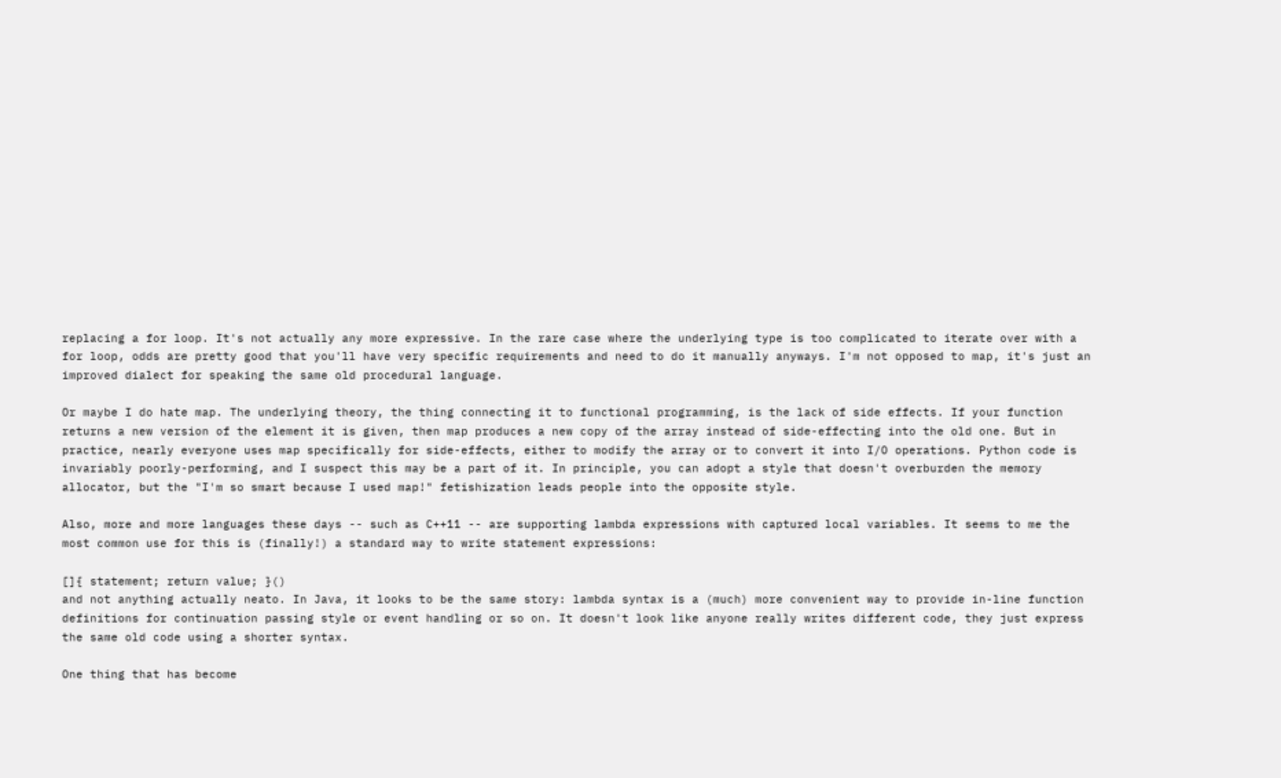replacing a for loop. It's not actually any more expressive. In the rare case where the underlying type is too complicated to iterate over with a for loop, odds are pretty good that you'll have very specific requirements and need to do it manually anyways. I'm not opposed to map, it's just an improved dialect for speaking the same old procedural language.

Or maybe I do hate map. The underlying theory, the thing connecting it to functional programming, is the lack of side effects. If your function returns a new version of the element it is given, then map produces a new copy of the array instead of side-effecting into the old one. But in practice, nearly everyone uses map specifically for side-effects, either to modify the array or to convert it into I/O operations. Python code is invariably poorly-performing, and I suspect this may be a part of it. In principle, you can adopt a style that doesn't overburden the memory allocator, but the "I'm so smart because I used map!" fetishization leads people into the opposite style.

Also, more and more languages these days -- such as C++11 -- are supporting lambda expressions with captured local variables. It seems to me the most common use for this is (finally!) a standard way to write statement expressions:

[]{ statement; return value; }()
and not anything actually neato. In Java, it looks to be the same story: lambda syntax is a (much) more convenient way to provide in-line function definitions for continuation passing style or event handling or so on. It doesn't look like anyone really writes different code, they just express the same old code using a shorter syntax.

One thing that has become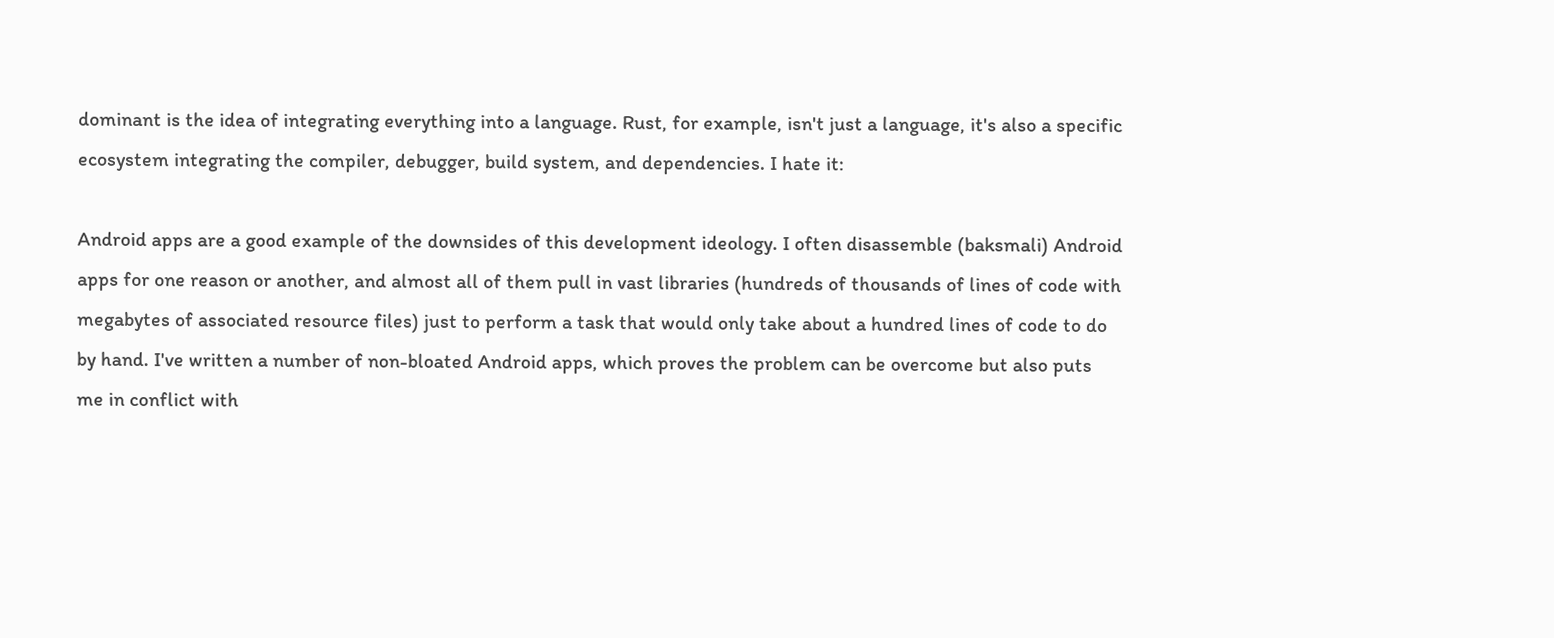dominant is the idea of integrating everything into a language. Rust, for example, isn't just a language, it's also a specific ecosystem integrating the compiler, debugger, build system, and dependencies. I hate it:

Android apps are a good example of the downsides of this development ideology. I often disassemble (baksmali) Android apps for one reason or another, and almost all of them pull in vast libraries (hundreds of thousands of lines of code with megabytes of associated resource files) just to perform a task that would only take about a hundred lines of code to do by hand. I've written a number of non-bloated Android apps, which proves the problem can be overcome but also puts me in conflict with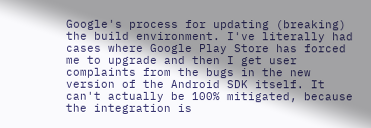Google's process for updating (breaking) the build environment. I've literally had cases where Google Play Store has forced me to upgrade and then I get user complaints from the bugs in the new version of the Android SDK itself. It can't actually be 100% mitigated, because the integration is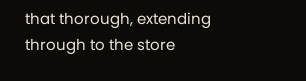that thorough, extending through to the store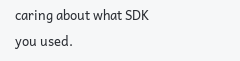caring about what SDK you used.